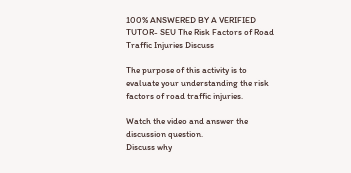100% ANSWERED BY A VERIFIED TUTOR- SEU The Risk Factors of Road Traffic Injuries Discuss

The purpose of this activity is to evaluate your understanding the risk factors of road traffic injuries.

Watch the video and answer the discussion question.
Discuss why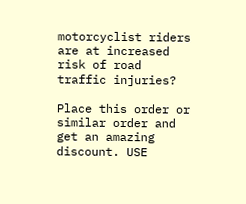motorcyclist riders are at increased risk of road traffic injuries?

Place this order or similar order and get an amazing discount. USE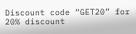Discount code “GET20” for 20% discount